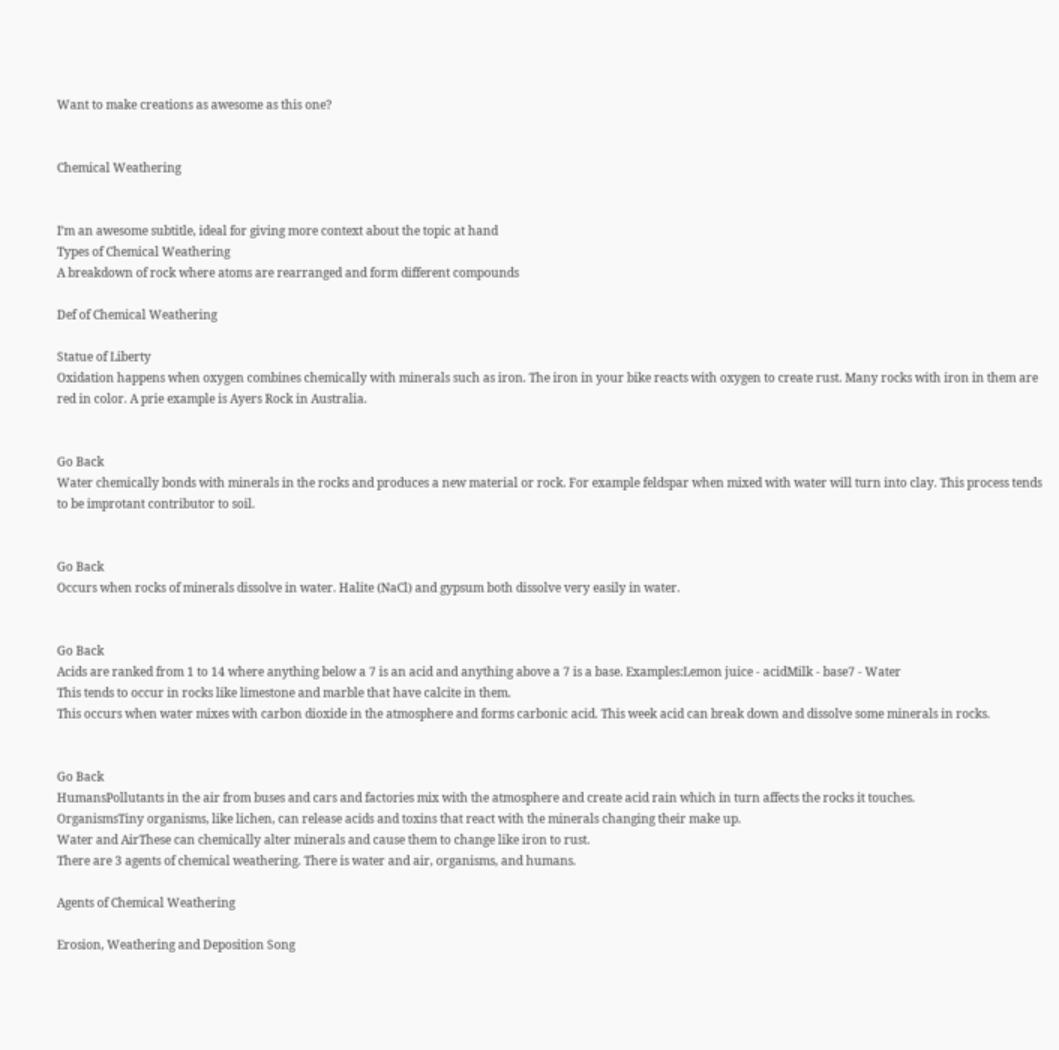Want to make creations as awesome as this one?


Chemical Weathering


I’m an awesome subtitle, ideal for giving more context about the topic at hand
Types of Chemical Weathering
A breakdown of rock where atoms are rearranged and form different compounds

Def of Chemical Weathering

Statue of Liberty
Oxidation happens when oxygen combines chemically with minerals such as iron. The iron in your bike reacts with oxygen to create rust. Many rocks with iron in them are red in color. A prie example is Ayers Rock in Australia.


Go Back
Water chemically bonds with minerals in the rocks and produces a new material or rock. For example feldspar when mixed with water will turn into clay. This process tends to be improtant contributor to soil.


Go Back
Occurs when rocks of minerals dissolve in water. Halite (NaCl) and gypsum both dissolve very easily in water.


Go Back
Acids are ranked from 1 to 14 where anything below a 7 is an acid and anything above a 7 is a base. Examples:Lemon juice - acidMilk - base7 - Water
This tends to occur in rocks like limestone and marble that have calcite in them.
This occurs when water mixes with carbon dioxide in the atmosphere and forms carbonic acid. This week acid can break down and dissolve some minerals in rocks.


Go Back
HumansPollutants in the air from buses and cars and factories mix with the atmosphere and create acid rain which in turn affects the rocks it touches.
OrganismsTiny organisms, like lichen, can release acids and toxins that react with the minerals changing their make up.
Water and AirThese can chemically alter minerals and cause them to change like iron to rust.
There are 3 agents of chemical weathering. There is water and air, organisms, and humans.

Agents of Chemical Weathering

Erosion, Weathering and Deposition Song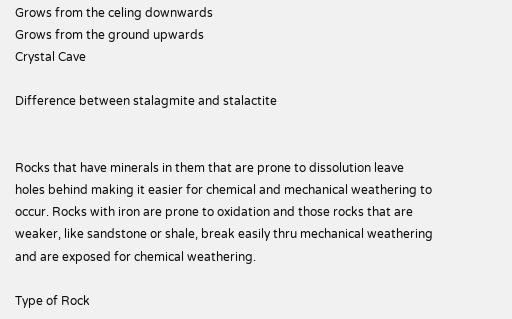Grows from the celing downwards
Grows from the ground upwards
Crystal Cave

Difference between stalagmite and stalactite


Rocks that have minerals in them that are prone to dissolution leave holes behind making it easier for chemical and mechanical weathering to occur. Rocks with iron are prone to oxidation and those rocks that are weaker, like sandstone or shale, break easily thru mechanical weathering and are exposed for chemical weathering.

Type of Rock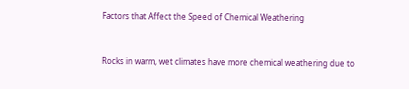Factors that Affect the Speed of Chemical Weathering


Rocks in warm, wet climates have more chemical weathering due to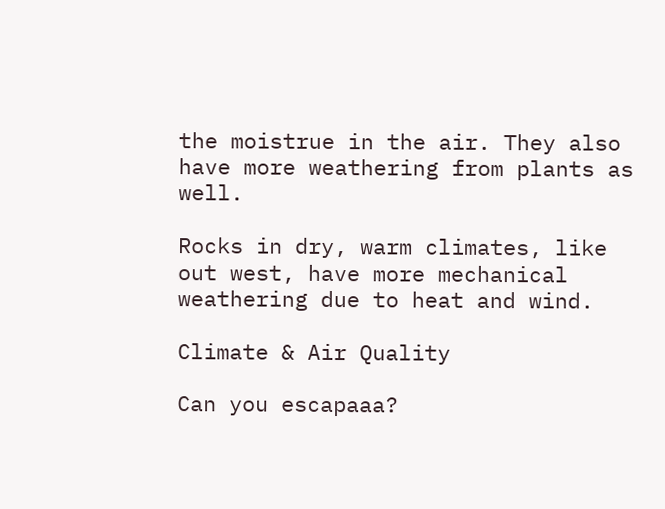the moistrue in the air. They also have more weathering from plants as well.

Rocks in dry, warm climates, like out west, have more mechanical weathering due to heat and wind.

Climate & Air Quality

Can you escapaaa?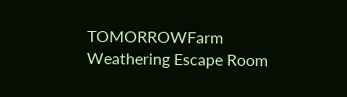TOMORROWFarm Weathering Escape Room